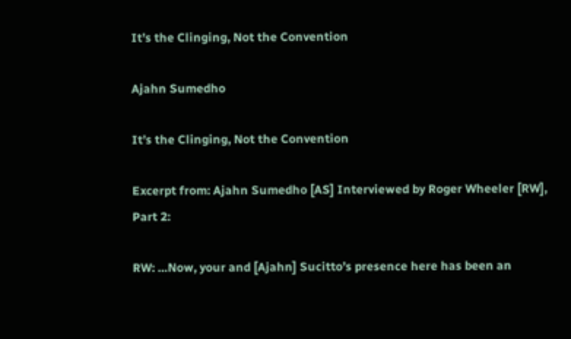It’s the Clinging, Not the Convention

Ajahn Sumedho

It’s the Clinging, Not the Convention

Excerpt from: Ajahn Sumedho [AS] Interviewed by Roger Wheeler [RW], Part 2:

RW: …Now, your and [Ajahn] Sucitto’s presence here has been an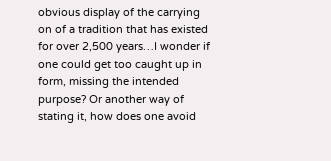obvious display of the carrying on of a tradition that has existed for over 2,500 years…I wonder if one could get too caught up in form, missing the intended purpose? Or another way of stating it, how does one avoid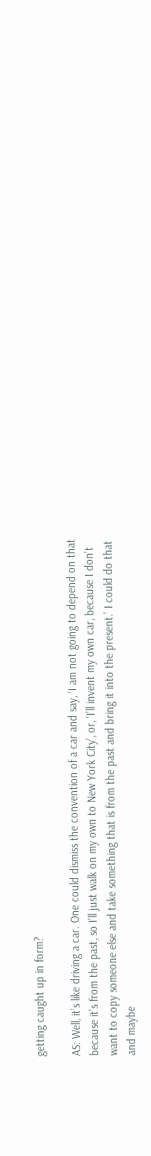getting caught up in form?

AS: Well, it’s like driving a car. One could dismiss the convention of a car and say, ‘I am not going to depend on that because it’s from the past, so I’ll just walk on my own to New York City’, or, ‘I’ll invent my own car, because I don’t want to copy someone else and take something that is from the past and bring it into the present.’ I could do that and maybe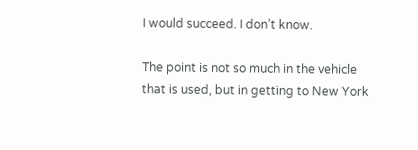I would succeed. I don’t know.

The point is not so much in the vehicle that is used, but in getting to New York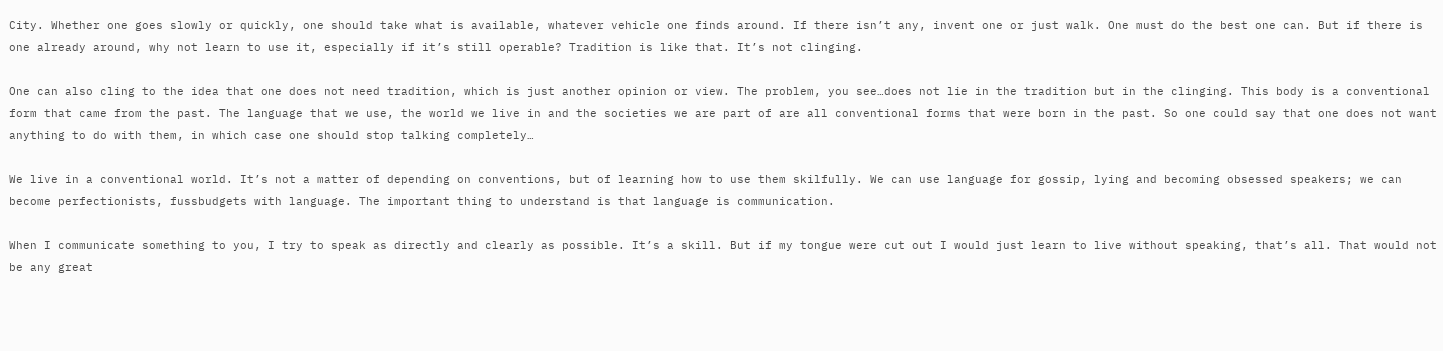City. Whether one goes slowly or quickly, one should take what is available, whatever vehicle one finds around. If there isn’t any, invent one or just walk. One must do the best one can. But if there is one already around, why not learn to use it, especially if it’s still operable? Tradition is like that. It’s not clinging.

One can also cling to the idea that one does not need tradition, which is just another opinion or view. The problem, you see…does not lie in the tradition but in the clinging. This body is a conventional form that came from the past. The language that we use, the world we live in and the societies we are part of are all conventional forms that were born in the past. So one could say that one does not want anything to do with them, in which case one should stop talking completely…

We live in a conventional world. It’s not a matter of depending on conventions, but of learning how to use them skilfully. We can use language for gossip, lying and becoming obsessed speakers; we can become perfectionists, fussbudgets with language. The important thing to understand is that language is communication.

When I communicate something to you, I try to speak as directly and clearly as possible. It’s a skill. But if my tongue were cut out I would just learn to live without speaking, that’s all. That would not be any great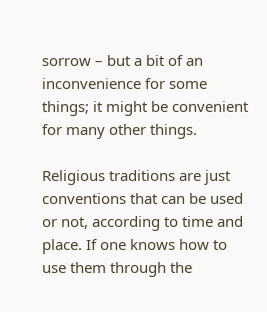sorrow – but a bit of an inconvenience for some things; it might be convenient for many other things.

Religious traditions are just conventions that can be used or not, according to time and place. If one knows how to use them through the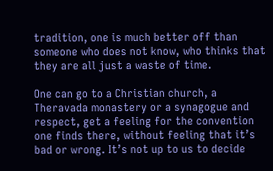tradition, one is much better off than someone who does not know, who thinks that they are all just a waste of time.

One can go to a Christian church, a Theravada monastery or a synagogue and respect, get a feeling for the convention one finds there, without feeling that it’s bad or wrong. It’s not up to us to decide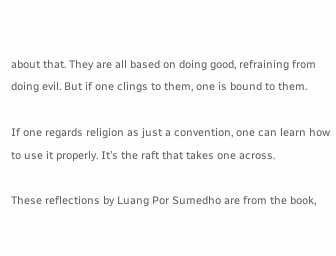about that. They are all based on doing good, refraining from doing evil. But if one clings to them, one is bound to them.

If one regards religion as just a convention, one can learn how to use it properly. It’s the raft that takes one across.

These reflections by Luang Por Sumedho are from the book,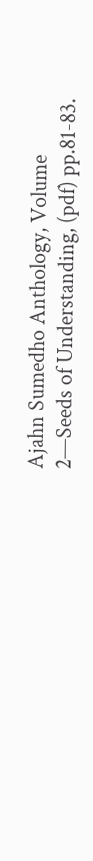Ajahn Sumedho Anthology, Volume 2—Seeds of Understanding, (pdf) pp.81-83.